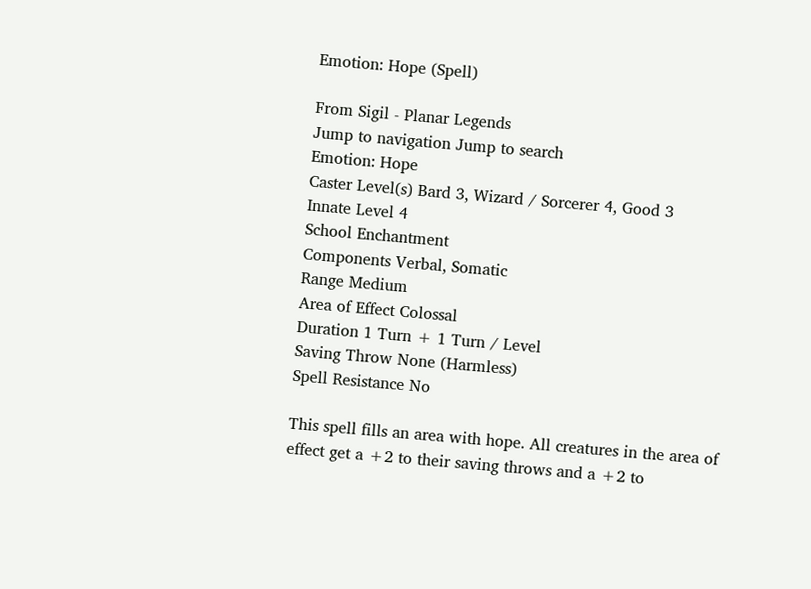Emotion: Hope (Spell)

From Sigil - Planar Legends
Jump to navigation Jump to search
Emotion: Hope
Caster Level(s) Bard 3, Wizard / Sorcerer 4, Good 3
Innate Level 4
School Enchantment
Components Verbal, Somatic
Range Medium
Area of Effect Colossal
Duration 1 Turn + 1 Turn / Level
Saving Throw None (Harmless)
Spell Resistance No

This spell fills an area with hope. All creatures in the area of effect get a +2 to their saving throws and a +2 to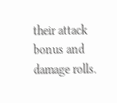their attack bonus and damage rolls.